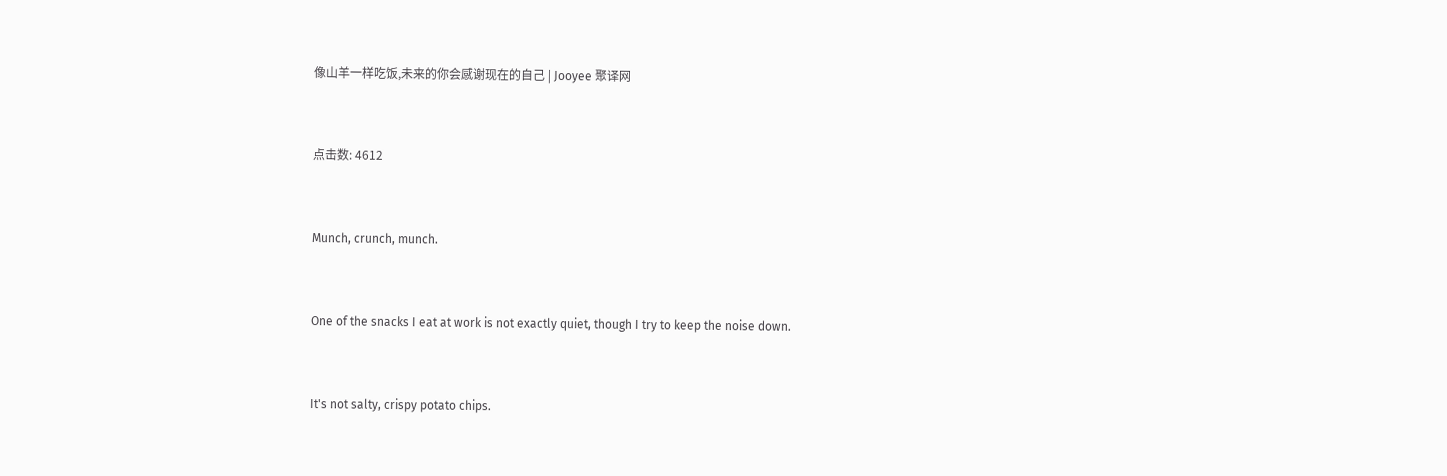像山羊一样吃饭,未来的你会感谢现在的自己 | Jooyee 聚译网


点击数: 4612


Munch, crunch, munch.


One of the snacks I eat at work is not exactly quiet, though I try to keep the noise down.


It's not salty, crispy potato chips.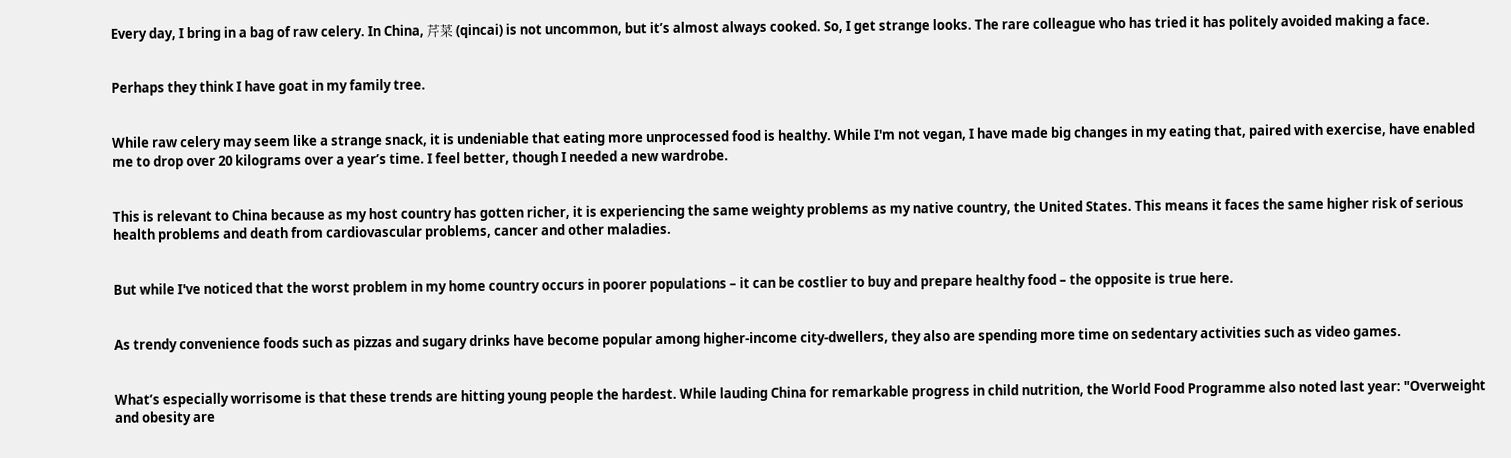Every day, I bring in a bag of raw celery. In China, 芹菜 (qincai) is not uncommon, but it’s almost always cooked. So, I get strange looks. The rare colleague who has tried it has politely avoided making a face.


Perhaps they think I have goat in my family tree.


While raw celery may seem like a strange snack, it is undeniable that eating more unprocessed food is healthy. While I'm not vegan, I have made big changes in my eating that, paired with exercise, have enabled me to drop over 20 kilograms over a year’s time. I feel better, though I needed a new wardrobe.


This is relevant to China because as my host country has gotten richer, it is experiencing the same weighty problems as my native country, the United States. This means it faces the same higher risk of serious health problems and death from cardiovascular problems, cancer and other maladies.


But while I've noticed that the worst problem in my home country occurs in poorer populations – it can be costlier to buy and prepare healthy food – the opposite is true here.


As trendy convenience foods such as pizzas and sugary drinks have become popular among higher-income city-dwellers, they also are spending more time on sedentary activities such as video games.


What’s especially worrisome is that these trends are hitting young people the hardest. While lauding China for remarkable progress in child nutrition, the World Food Programme also noted last year: "Overweight and obesity are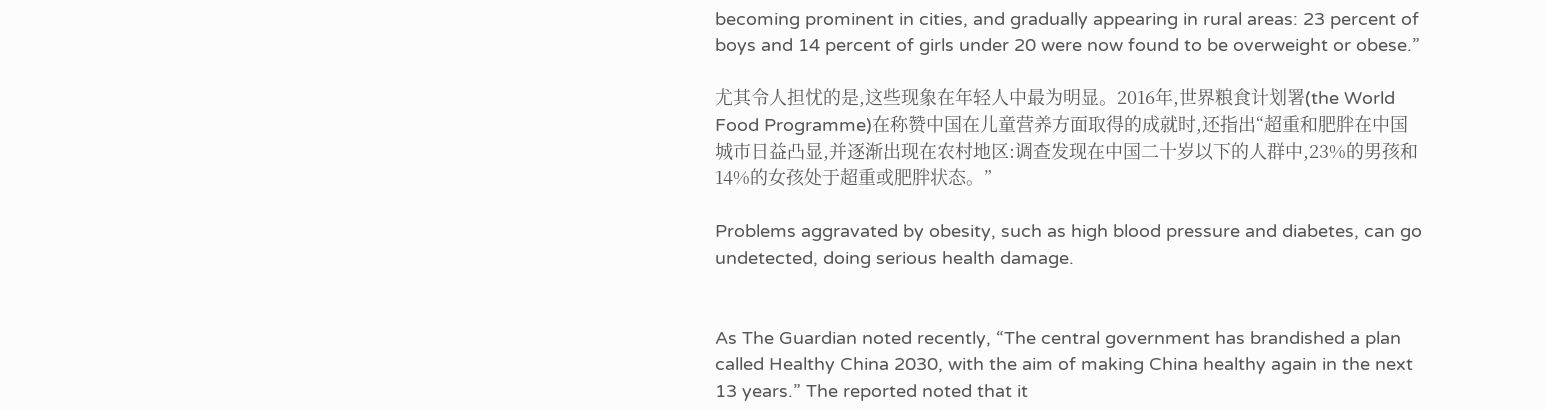becoming prominent in cities, and gradually appearing in rural areas: 23 percent of boys and 14 percent of girls under 20 were now found to be overweight or obese.”

尤其令人担忧的是,这些现象在年轻人中最为明显。2016年,世界粮食计划署(the World Food Programme)在称赞中国在儿童营养方面取得的成就时,还指出“超重和肥胖在中国城市日益凸显,并逐渐出现在农村地区:调查发现在中国二十岁以下的人群中,23%的男孩和14%的女孩处于超重或肥胖状态。”

Problems aggravated by obesity, such as high blood pressure and diabetes, can go undetected, doing serious health damage.


As The Guardian noted recently, “The central government has brandished a plan called Healthy China 2030, with the aim of making China healthy again in the next 13 years.” The reported noted that it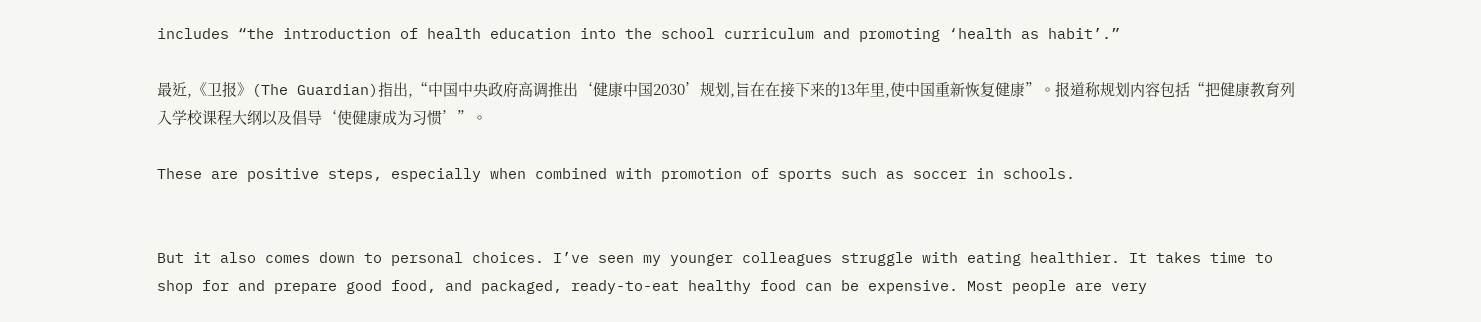includes “the introduction of health education into the school curriculum and promoting ‘health as habit’.”

最近,《卫报》(The Guardian)指出,“中国中央政府高调推出‘健康中国2030’规划,旨在在接下来的13年里,使中国重新恢复健康”。报道称规划内容包括“把健康教育列入学校课程大纲以及倡导‘使健康成为习惯’”。

These are positive steps, especially when combined with promotion of sports such as soccer in schools.


But it also comes down to personal choices. I’ve seen my younger colleagues struggle with eating healthier. It takes time to shop for and prepare good food, and packaged, ready-to-eat healthy food can be expensive. Most people are very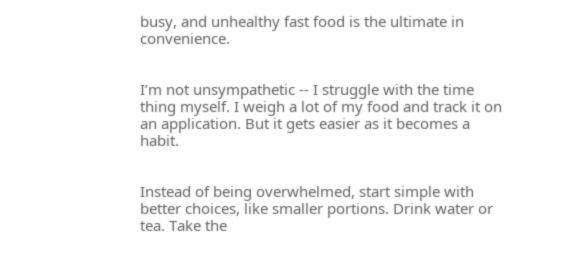busy, and unhealthy fast food is the ultimate in convenience.


I’m not unsympathetic -- I struggle with the time thing myself. I weigh a lot of my food and track it on an application. But it gets easier as it becomes a habit.


Instead of being overwhelmed, start simple with better choices, like smaller portions. Drink water or tea. Take the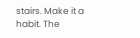stairs. Make it a habit. The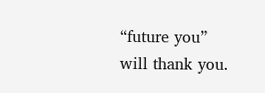“future you” will thank you.